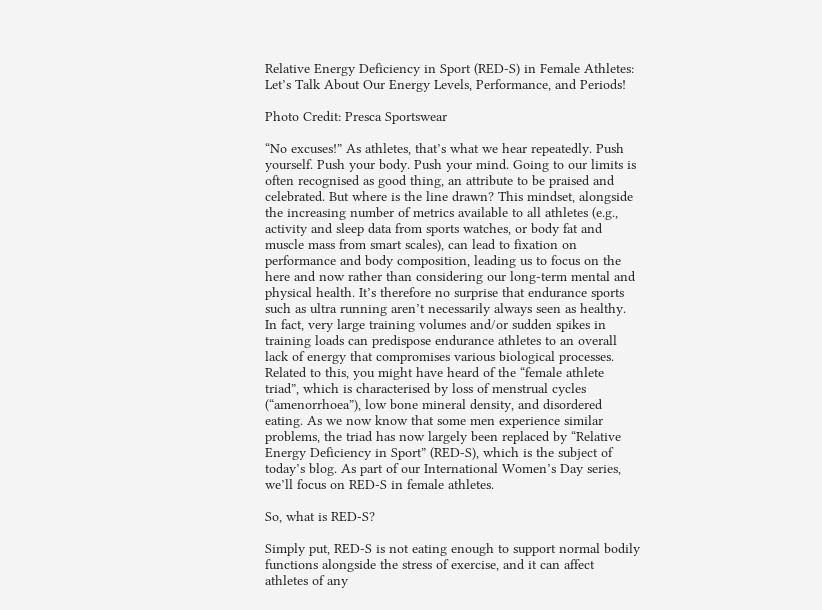Relative Energy Deficiency in Sport (RED-S) in Female Athletes: Let’s Talk About Our Energy Levels, Performance, and Periods!

Photo Credit: Presca Sportswear

“No excuses!” As athletes, that’s what we hear repeatedly. Push yourself. Push your body. Push your mind. Going to our limits is often recognised as good thing, an attribute to be praised and celebrated. But where is the line drawn? This mindset, alongside the increasing number of metrics available to all athletes (e.g., activity and sleep data from sports watches, or body fat and muscle mass from smart scales), can lead to fixation on performance and body composition, leading us to focus on the here and now rather than considering our long-term mental and physical health. It’s therefore no surprise that endurance sports such as ultra running aren’t necessarily always seen as healthy. In fact, very large training volumes and/or sudden spikes in training loads can predispose endurance athletes to an overall lack of energy that compromises various biological processes. Related to this, you might have heard of the “female athlete triad”, which is characterised by loss of menstrual cycles (“amenorrhoea”), low bone mineral density, and disordered eating. As we now know that some men experience similar problems, the triad has now largely been replaced by “Relative Energy Deficiency in Sport” (RED-S), which is the subject of today’s blog. As part of our International Women’s Day series, we’ll focus on RED-S in female athletes.

So, what is RED-S?

Simply put, RED-S is not eating enough to support normal bodily functions alongside the stress of exercise, and it can affect athletes of any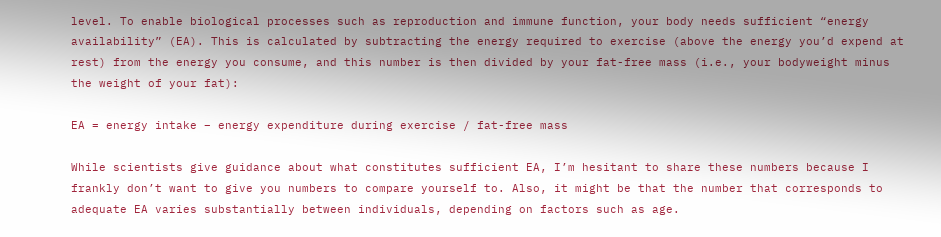level. To enable biological processes such as reproduction and immune function, your body needs sufficient “energy availability” (EA). This is calculated by subtracting the energy required to exercise (above the energy you’d expend at rest) from the energy you consume, and this number is then divided by your fat-free mass (i.e., your bodyweight minus the weight of your fat):

EA = energy intake − energy expenditure during exercise / fat-free mass

While scientists give guidance about what constitutes sufficient EA, I’m hesitant to share these numbers because I frankly don’t want to give you numbers to compare yourself to. Also, it might be that the number that corresponds to adequate EA varies substantially between individuals, depending on factors such as age.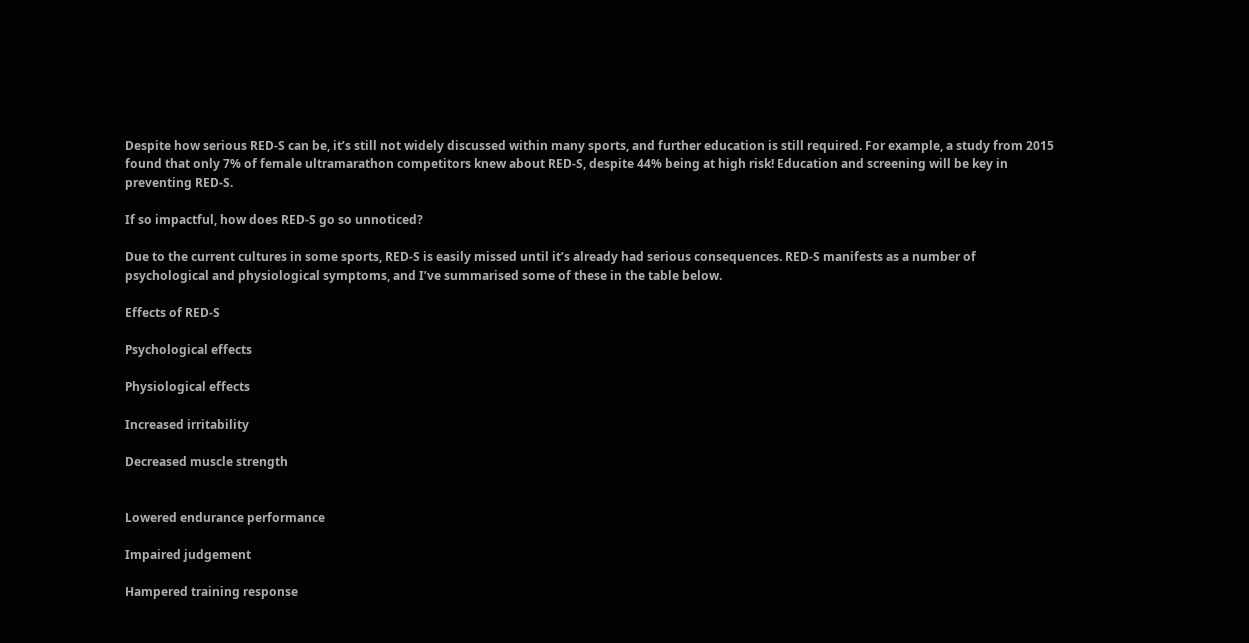Despite how serious RED-S can be, it’s still not widely discussed within many sports, and further education is still required. For example, a study from 2015 found that only 7% of female ultramarathon competitors knew about RED-S, despite 44% being at high risk! Education and screening will be key in preventing RED-S.

If so impactful, how does RED-S go so unnoticed?

Due to the current cultures in some sports, RED-S is easily missed until it’s already had serious consequences. RED-S manifests as a number of psychological and physiological symptoms, and I’ve summarised some of these in the table below.

Effects of RED-S

Psychological effects

Physiological effects

Increased irritability

Decreased muscle strength


Lowered endurance performance

Impaired judgement

Hampered training response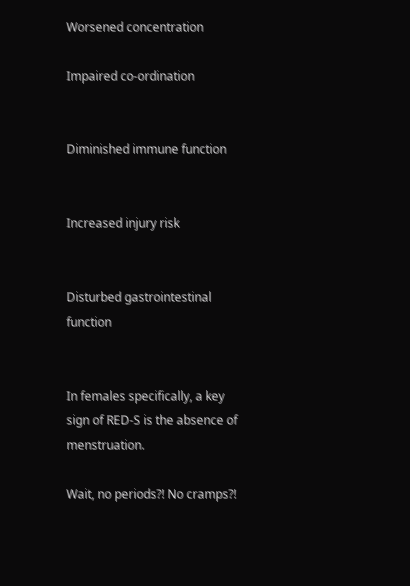Worsened concentration

Impaired co-ordination


Diminished immune function


Increased injury risk


Disturbed gastrointestinal function


In females specifically, a key sign of RED-S is the absence of menstruation.

Wait, no periods?! No cramps?!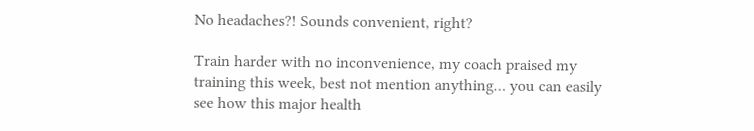No headaches?! Sounds convenient, right?

Train harder with no inconvenience, my coach praised my training this week, best not mention anything… you can easily see how this major health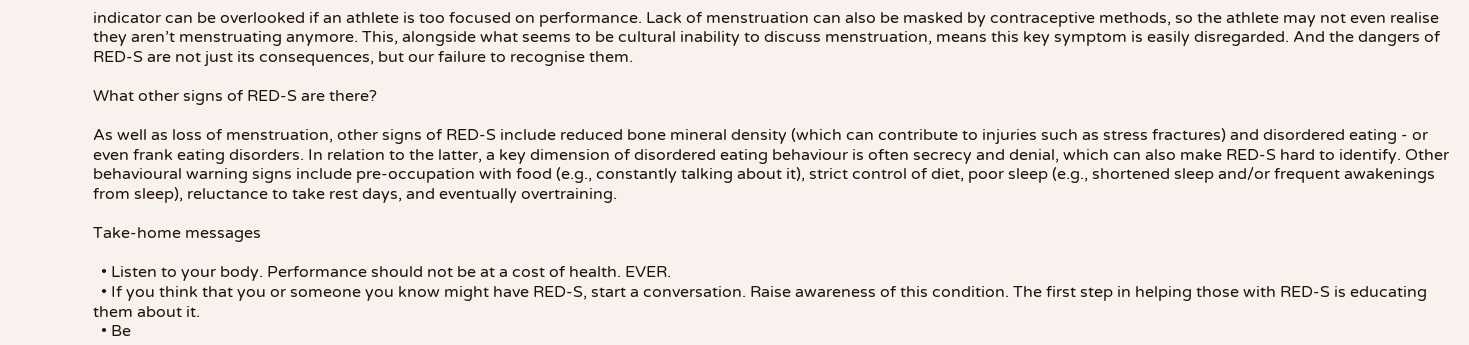indicator can be overlooked if an athlete is too focused on performance. Lack of menstruation can also be masked by contraceptive methods, so the athlete may not even realise they aren’t menstruating anymore. This, alongside what seems to be cultural inability to discuss menstruation, means this key symptom is easily disregarded. And the dangers of RED-S are not just its consequences, but our failure to recognise them.

What other signs of RED-S are there?

As well as loss of menstruation, other signs of RED-S include reduced bone mineral density (which can contribute to injuries such as stress fractures) and disordered eating - or even frank eating disorders. In relation to the latter, a key dimension of disordered eating behaviour is often secrecy and denial, which can also make RED-S hard to identify. Other behavioural warning signs include pre-occupation with food (e.g., constantly talking about it), strict control of diet, poor sleep (e.g., shortened sleep and/or frequent awakenings from sleep), reluctance to take rest days, and eventually overtraining.

Take-home messages

  • Listen to your body. Performance should not be at a cost of health. EVER.
  • If you think that you or someone you know might have RED-S, start a conversation. Raise awareness of this condition. The first step in helping those with RED-S is educating them about it.
  • Be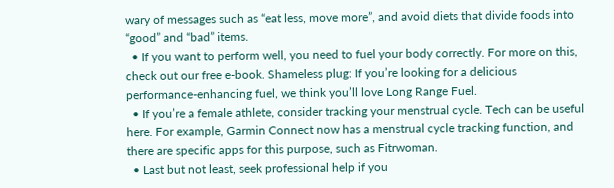wary of messages such as “eat less, move more”, and avoid diets that divide foods into “good” and “bad” items.
  • If you want to perform well, you need to fuel your body correctly. For more on this, check out our free e-book. Shameless plug: If you’re looking for a delicious performance-enhancing fuel, we think you’ll love Long Range Fuel.
  • If you’re a female athlete, consider tracking your menstrual cycle. Tech can be useful here. For example, Garmin Connect now has a menstrual cycle tracking function, and there are specific apps for this purpose, such as Fitrwoman.
  • Last but not least, seek professional help if you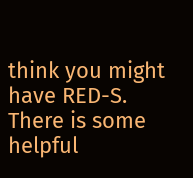think you might have RED-S. There is some helpful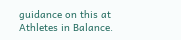guidance on this at Athletes in Balance.